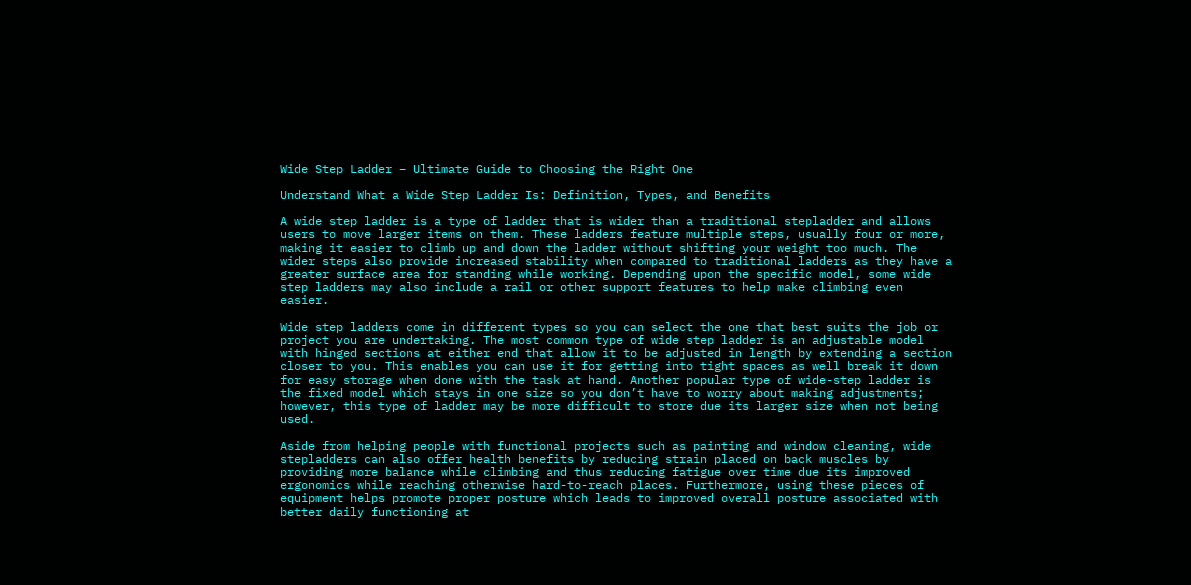Wide Step Ladder – Ultimate Guide to Choosing the Right One

Understand What a Wide Step Ladder Is: Definition, Types, and Benefits

A wide step ladder is a type of ladder that is wider than a traditional stepladder and allows users to move larger items on them. These ladders feature multiple steps, usually four or more, making it easier to climb up and down the ladder without shifting your weight too much. The wider steps also provide increased stability when compared to traditional ladders as they have a greater surface area for standing while working. Depending upon the specific model, some wide step ladders may also include a rail or other support features to help make climbing even easier.

Wide step ladders come in different types so you can select the one that best suits the job or project you are undertaking. The most common type of wide step ladder is an adjustable model with hinged sections at either end that allow it to be adjusted in length by extending a section closer to you. This enables you can use it for getting into tight spaces as well break it down for easy storage when done with the task at hand. Another popular type of wide-step ladder is the fixed model which stays in one size so you don’t have to worry about making adjustments; however, this type of ladder may be more difficult to store due its larger size when not being used.

Aside from helping people with functional projects such as painting and window cleaning, wide stepladders can also offer health benefits by reducing strain placed on back muscles by providing more balance while climbing and thus reducing fatigue over time due its improved ergonomics while reaching otherwise hard-to-reach places. Furthermore, using these pieces of equipment helps promote proper posture which leads to improved overall posture associated with better daily functioning at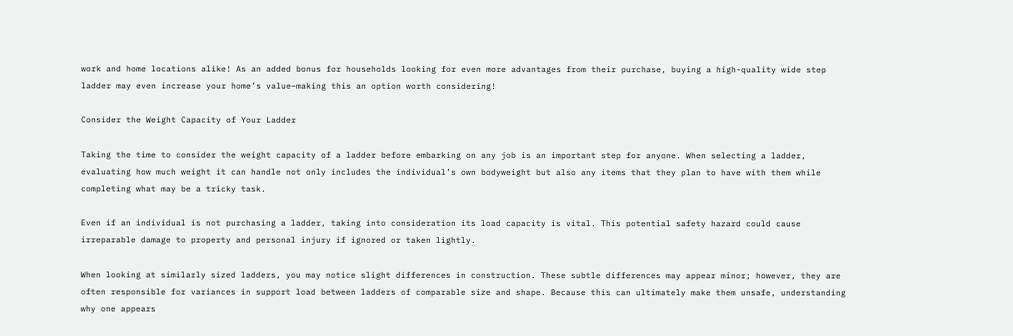work and home locations alike! As an added bonus for households looking for even more advantages from their purchase, buying a high-quality wide step ladder may even increase your home’s value–making this an option worth considering!

Consider the Weight Capacity of Your Ladder

Taking the time to consider the weight capacity of a ladder before embarking on any job is an important step for anyone. When selecting a ladder, evaluating how much weight it can handle not only includes the individual’s own bodyweight but also any items that they plan to have with them while completing what may be a tricky task.

Even if an individual is not purchasing a ladder, taking into consideration its load capacity is vital. This potential safety hazard could cause irreparable damage to property and personal injury if ignored or taken lightly.

When looking at similarly sized ladders, you may notice slight differences in construction. These subtle differences may appear minor; however, they are often responsible for variances in support load between ladders of comparable size and shape. Because this can ultimately make them unsafe, understanding why one appears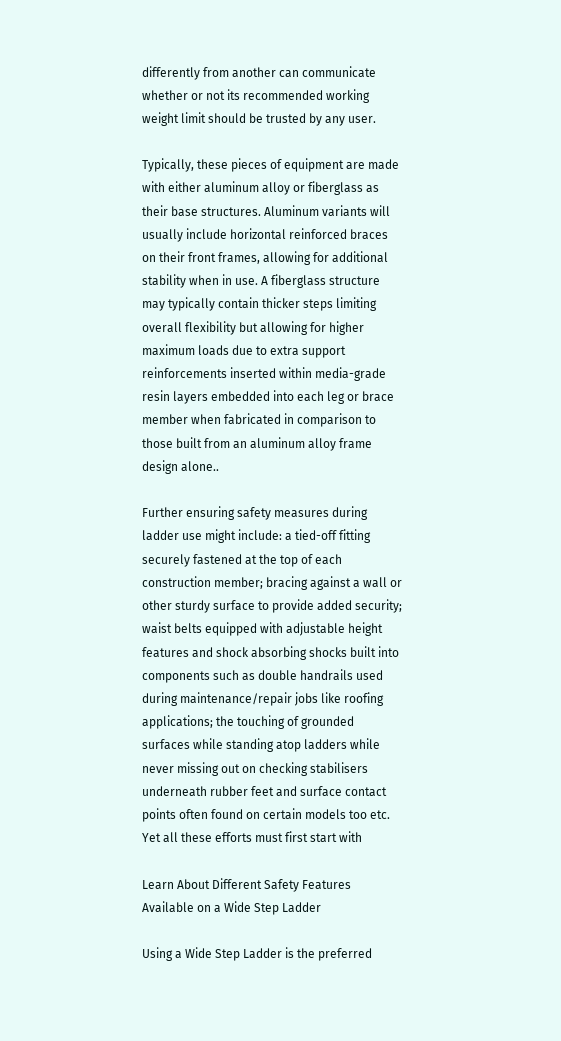differently from another can communicate whether or not its recommended working weight limit should be trusted by any user.

Typically, these pieces of equipment are made with either aluminum alloy or fiberglass as their base structures. Aluminum variants will usually include horizontal reinforced braces on their front frames, allowing for additional stability when in use. A fiberglass structure may typically contain thicker steps limiting overall flexibility but allowing for higher maximum loads due to extra support reinforcements inserted within media-grade resin layers embedded into each leg or brace member when fabricated in comparison to those built from an aluminum alloy frame design alone..

Further ensuring safety measures during ladder use might include: a tied-off fitting securely fastened at the top of each construction member; bracing against a wall or other sturdy surface to provide added security; waist belts equipped with adjustable height features and shock absorbing shocks built into components such as double handrails used during maintenance/repair jobs like roofing applications; the touching of grounded surfaces while standing atop ladders while never missing out on checking stabilisers underneath rubber feet and surface contact points often found on certain models too etc. Yet all these efforts must first start with

Learn About Different Safety Features Available on a Wide Step Ladder

Using a Wide Step Ladder is the preferred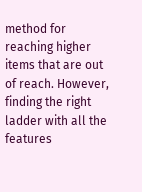method for reaching higher items that are out of reach. However, finding the right ladder with all the features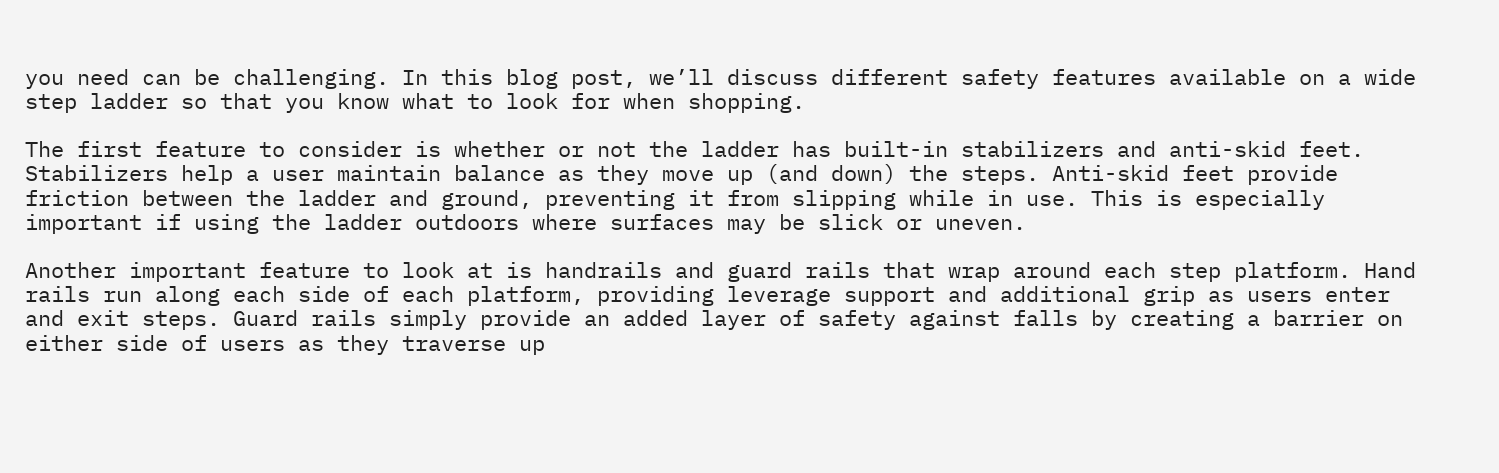you need can be challenging. In this blog post, we’ll discuss different safety features available on a wide step ladder so that you know what to look for when shopping.

The first feature to consider is whether or not the ladder has built-in stabilizers and anti-skid feet. Stabilizers help a user maintain balance as they move up (and down) the steps. Anti-skid feet provide friction between the ladder and ground, preventing it from slipping while in use. This is especially important if using the ladder outdoors where surfaces may be slick or uneven.

Another important feature to look at is handrails and guard rails that wrap around each step platform. Hand rails run along each side of each platform, providing leverage support and additional grip as users enter and exit steps. Guard rails simply provide an added layer of safety against falls by creating a barrier on either side of users as they traverse up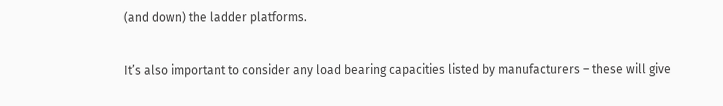(and down) the ladder platforms.

It’s also important to consider any load bearing capacities listed by manufacturers – these will give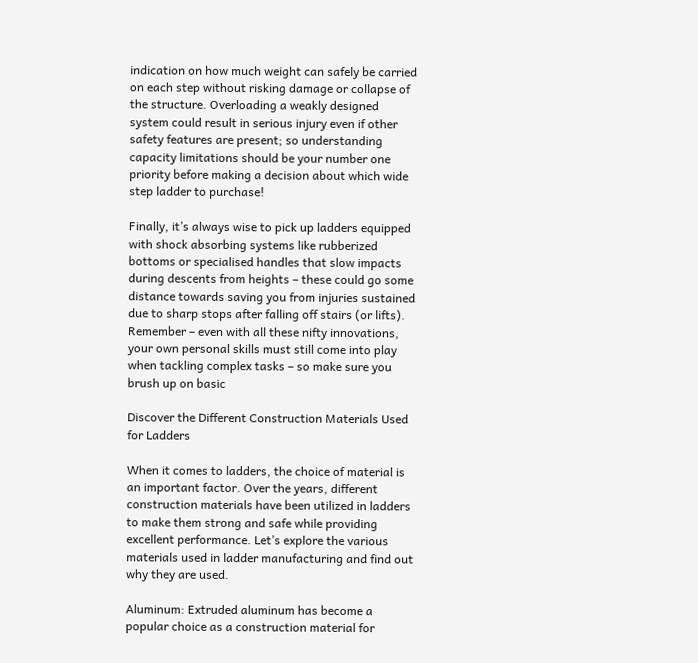indication on how much weight can safely be carried on each step without risking damage or collapse of the structure. Overloading a weakly designed system could result in serious injury even if other safety features are present; so understanding capacity limitations should be your number one priority before making a decision about which wide step ladder to purchase!

Finally, it’s always wise to pick up ladders equipped with shock absorbing systems like rubberized bottoms or specialised handles that slow impacts during descents from heights – these could go some distance towards saving you from injuries sustained due to sharp stops after falling off stairs (or lifts). Remember – even with all these nifty innovations, your own personal skills must still come into play when tackling complex tasks – so make sure you brush up on basic

Discover the Different Construction Materials Used for Ladders

When it comes to ladders, the choice of material is an important factor. Over the years, different construction materials have been utilized in ladders to make them strong and safe while providing excellent performance. Let’s explore the various materials used in ladder manufacturing and find out why they are used.

Aluminum: Extruded aluminum has become a popular choice as a construction material for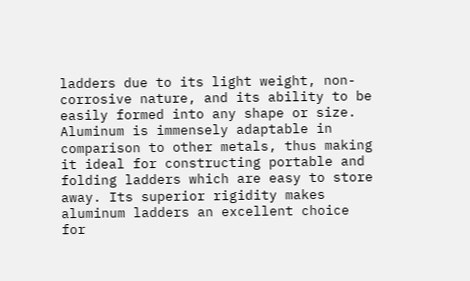ladders due to its light weight, non-corrosive nature, and its ability to be easily formed into any shape or size. Aluminum is immensely adaptable in comparison to other metals, thus making it ideal for constructing portable and folding ladders which are easy to store away. Its superior rigidity makes aluminum ladders an excellent choice for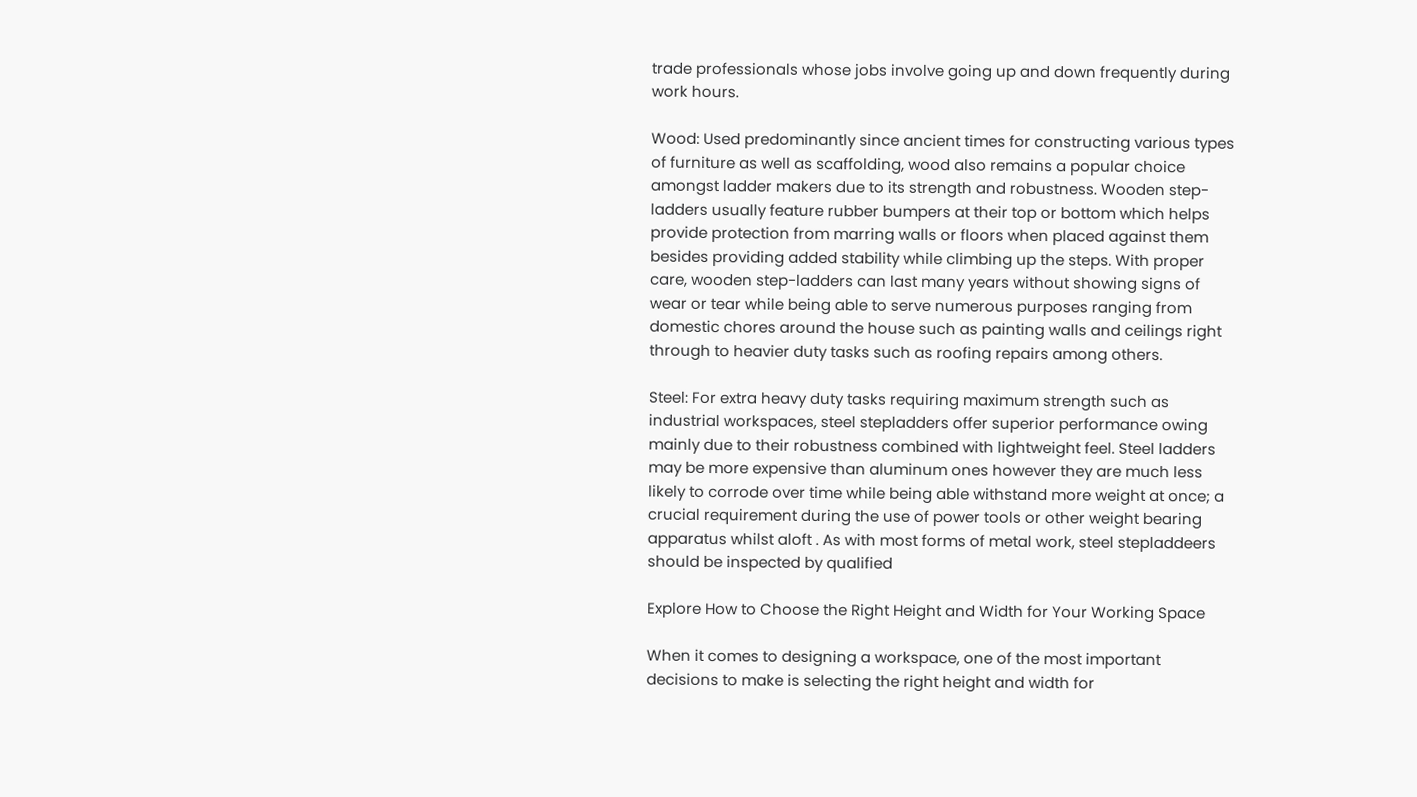trade professionals whose jobs involve going up and down frequently during work hours.

Wood: Used predominantly since ancient times for constructing various types of furniture as well as scaffolding, wood also remains a popular choice amongst ladder makers due to its strength and robustness. Wooden step-ladders usually feature rubber bumpers at their top or bottom which helps provide protection from marring walls or floors when placed against them besides providing added stability while climbing up the steps. With proper care, wooden step-ladders can last many years without showing signs of wear or tear while being able to serve numerous purposes ranging from domestic chores around the house such as painting walls and ceilings right through to heavier duty tasks such as roofing repairs among others.

Steel: For extra heavy duty tasks requiring maximum strength such as industrial workspaces, steel stepladders offer superior performance owing mainly due to their robustness combined with lightweight feel. Steel ladders may be more expensive than aluminum ones however they are much less likely to corrode over time while being able withstand more weight at once; a crucial requirement during the use of power tools or other weight bearing apparatus whilst aloft . As with most forms of metal work, steel stepladdeers should be inspected by qualified

Explore How to Choose the Right Height and Width for Your Working Space

When it comes to designing a workspace, one of the most important decisions to make is selecting the right height and width for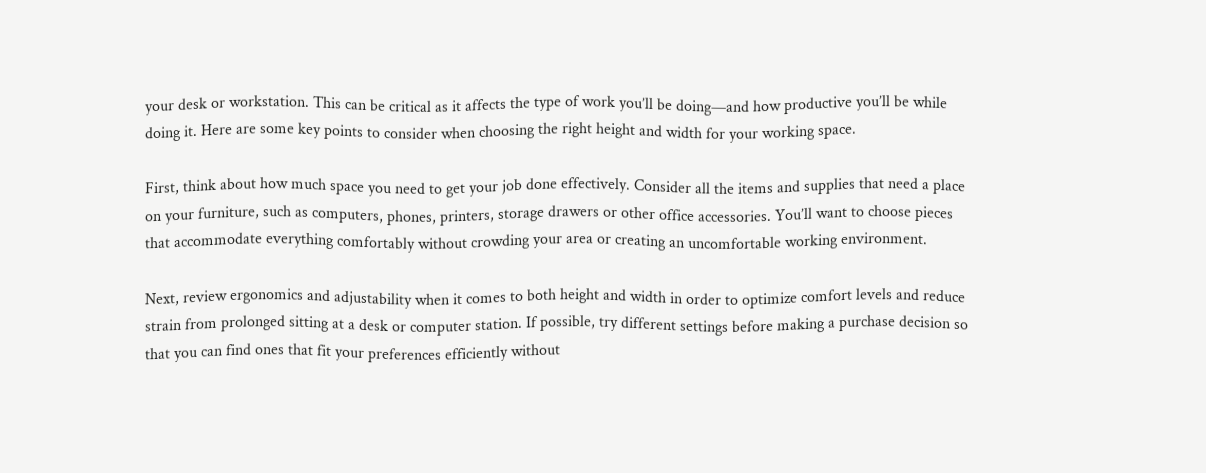your desk or workstation. This can be critical as it affects the type of work you’ll be doing—and how productive you’ll be while doing it. Here are some key points to consider when choosing the right height and width for your working space.

First, think about how much space you need to get your job done effectively. Consider all the items and supplies that need a place on your furniture, such as computers, phones, printers, storage drawers or other office accessories. You’ll want to choose pieces that accommodate everything comfortably without crowding your area or creating an uncomfortable working environment.

Next, review ergonomics and adjustability when it comes to both height and width in order to optimize comfort levels and reduce strain from prolonged sitting at a desk or computer station. If possible, try different settings before making a purchase decision so that you can find ones that fit your preferences efficiently without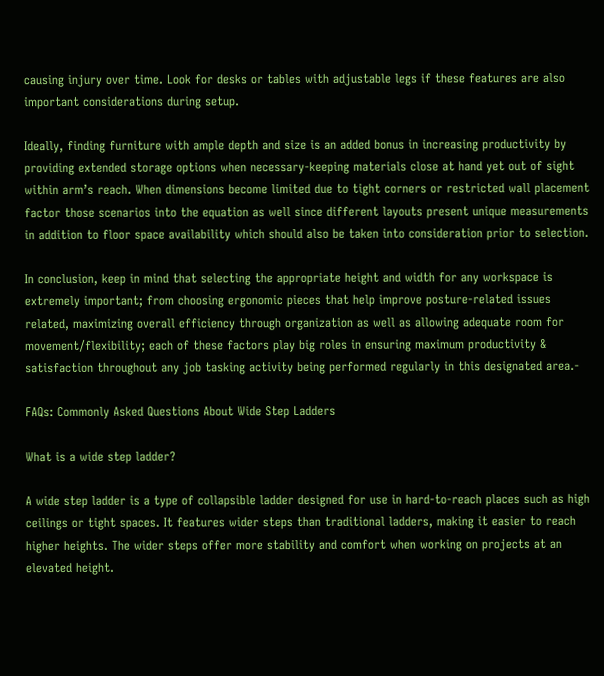causing injury over time. Look for desks or tables with adjustable legs if these features are also important considerations during setup.

Ideally, finding furniture with ample depth and size is an added bonus in increasing productivity by providing extended storage options when necessary-keeping materials close at hand yet out of sight within arm’s reach. When dimensions become limited due to tight corners or restricted wall placement factor those scenarios into the equation as well since different layouts present unique measurements in addition to floor space availability which should also be taken into consideration prior to selection.

In conclusion, keep in mind that selecting the appropriate height and width for any workspace is extremely important; from choosing ergonomic pieces that help improve posture-related issues related, maximizing overall efficiency through organization as well as allowing adequate room for movement/flexibility; each of these factors play big roles in ensuring maximum productivity & satisfaction throughout any job tasking activity being performed regularly in this designated area.-

FAQs: Commonly Asked Questions About Wide Step Ladders

What is a wide step ladder?

A wide step ladder is a type of collapsible ladder designed for use in hard-to-reach places such as high ceilings or tight spaces. It features wider steps than traditional ladders, making it easier to reach higher heights. The wider steps offer more stability and comfort when working on projects at an elevated height.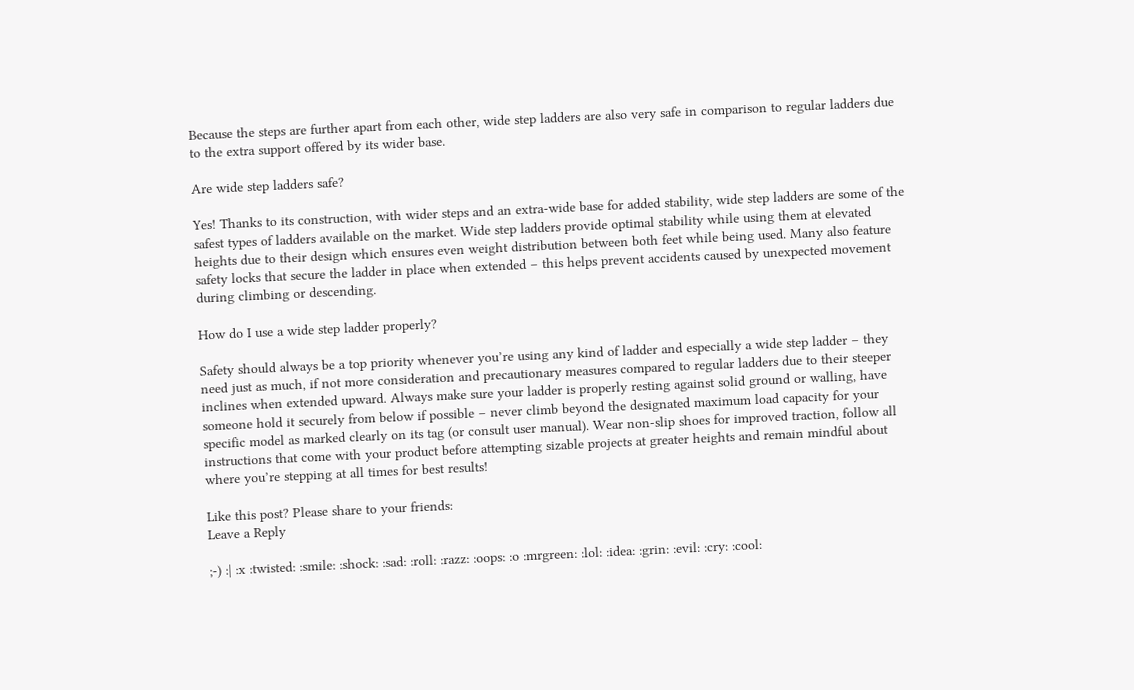Because the steps are further apart from each other, wide step ladders are also very safe in comparison to regular ladders due to the extra support offered by its wider base.

Are wide step ladders safe?

Yes! Thanks to its construction, with wider steps and an extra-wide base for added stability, wide step ladders are some of the safest types of ladders available on the market. Wide step ladders provide optimal stability while using them at elevated heights due to their design which ensures even weight distribution between both feet while being used. Many also feature safety locks that secure the ladder in place when extended – this helps prevent accidents caused by unexpected movement during climbing or descending.

How do I use a wide step ladder properly?

Safety should always be a top priority whenever you’re using any kind of ladder and especially a wide step ladder – they need just as much, if not more consideration and precautionary measures compared to regular ladders due to their steeper inclines when extended upward. Always make sure your ladder is properly resting against solid ground or walling, have someone hold it securely from below if possible – never climb beyond the designated maximum load capacity for your specific model as marked clearly on its tag (or consult user manual). Wear non-slip shoes for improved traction, follow all instructions that come with your product before attempting sizable projects at greater heights and remain mindful about where you’re stepping at all times for best results!

Like this post? Please share to your friends:
Leave a Reply

;-) :| :x :twisted: :smile: :shock: :sad: :roll: :razz: :oops: :o :mrgreen: :lol: :idea: :grin: :evil: :cry: :cool: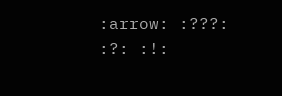:arrow: :???: :?: :!: